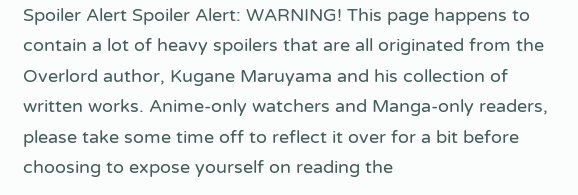Spoiler Alert Spoiler Alert: WARNING! This page happens to contain a lot of heavy spoilers that are all originated from the Overlord author, Kugane Maruyama and his collection of written works. Anime-only watchers and Manga-only readers, please take some time off to reflect it over for a bit before choosing to expose yourself on reading the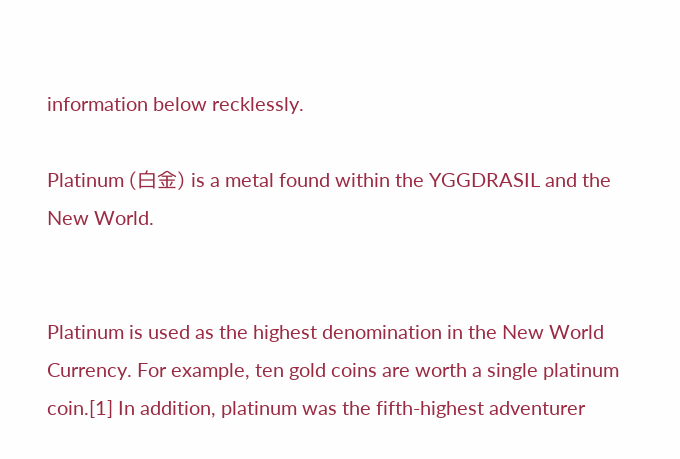information below recklessly.

Platinum (白金) is a metal found within the YGGDRASIL and the New World.


Platinum is used as the highest denomination in the New World Currency. For example, ten gold coins are worth a single platinum coin.[1] In addition, platinum was the fifth-highest adventurer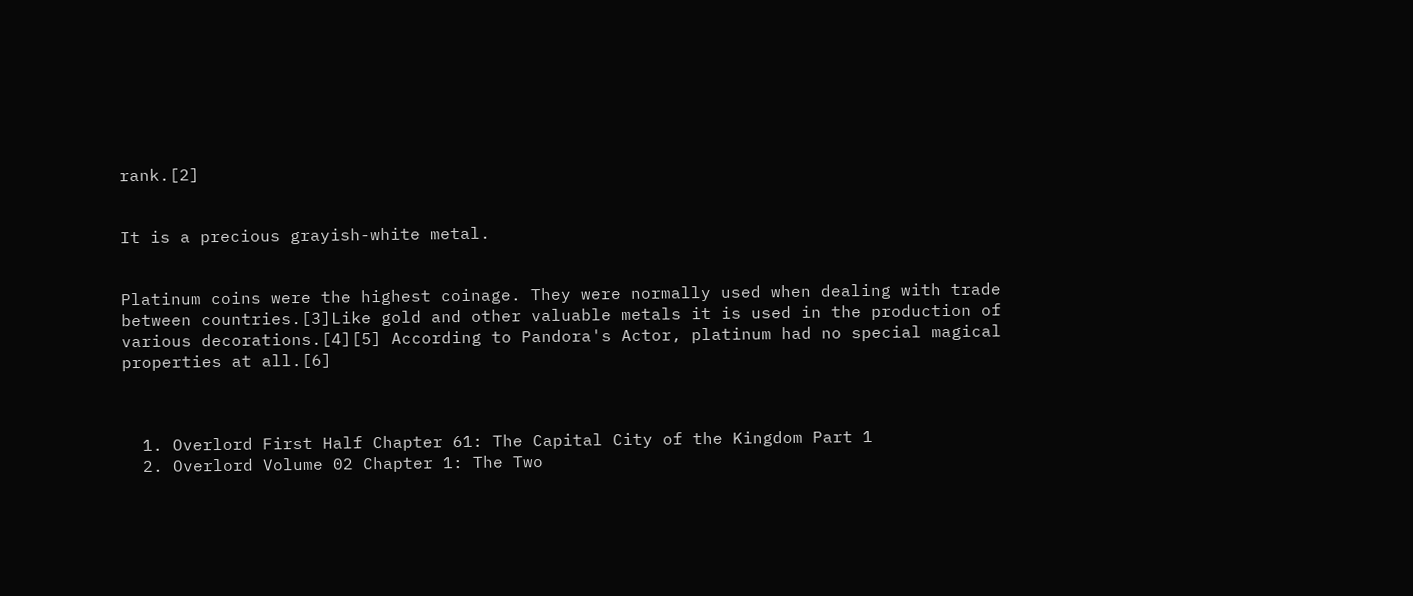rank.[2]


It is a precious grayish-white metal.


Platinum coins were the highest coinage. They were normally used when dealing with trade between countries.[3]Like gold and other valuable metals it is used in the production of various decorations.[4][5] According to Pandora's Actor, platinum had no special magical properties at all.[6]



  1. Overlord First Half Chapter 61: The Capital City of the Kingdom Part 1
  2. Overlord Volume 02 Chapter 1: The Two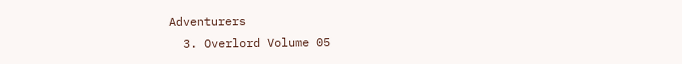Adventurers
  3. Overlord Volume 05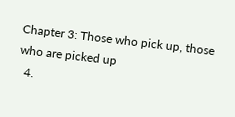Chapter 3: Those who pick up, those who are picked up
  4.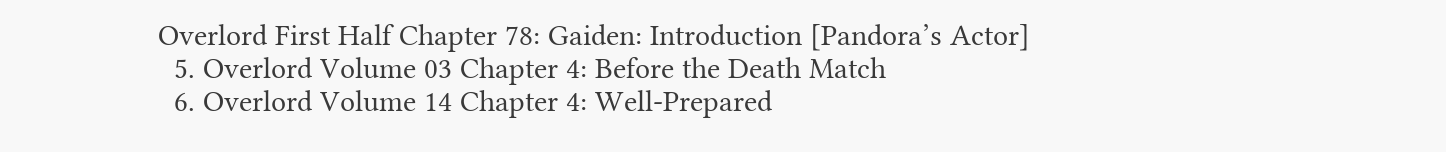Overlord First Half Chapter 78: Gaiden: Introduction [Pandora’s Actor]
  5. Overlord Volume 03 Chapter 4: Before the Death Match
  6. Overlord Volume 14 Chapter 4: Well-Prepared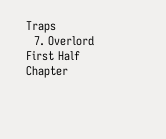Traps
  7. Overlord First Half Chapter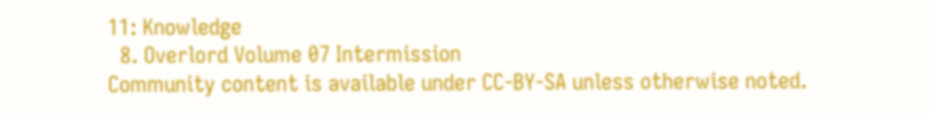11: Knowledge
  8. Overlord Volume 07 Intermission
Community content is available under CC-BY-SA unless otherwise noted.